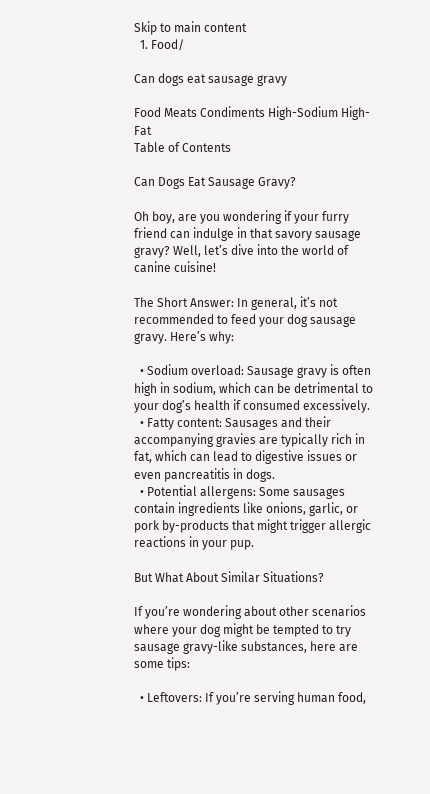Skip to main content
  1. Food/

Can dogs eat sausage gravy

Food Meats Condiments High-Sodium High-Fat
Table of Contents

Can Dogs Eat Sausage Gravy?

Oh boy, are you wondering if your furry friend can indulge in that savory sausage gravy? Well, let’s dive into the world of canine cuisine!

The Short Answer: In general, it’s not recommended to feed your dog sausage gravy. Here’s why:

  • Sodium overload: Sausage gravy is often high in sodium, which can be detrimental to your dog’s health if consumed excessively.
  • Fatty content: Sausages and their accompanying gravies are typically rich in fat, which can lead to digestive issues or even pancreatitis in dogs.
  • Potential allergens: Some sausages contain ingredients like onions, garlic, or pork by-products that might trigger allergic reactions in your pup.

But What About Similar Situations?

If you’re wondering about other scenarios where your dog might be tempted to try sausage gravy-like substances, here are some tips:

  • Leftovers: If you’re serving human food,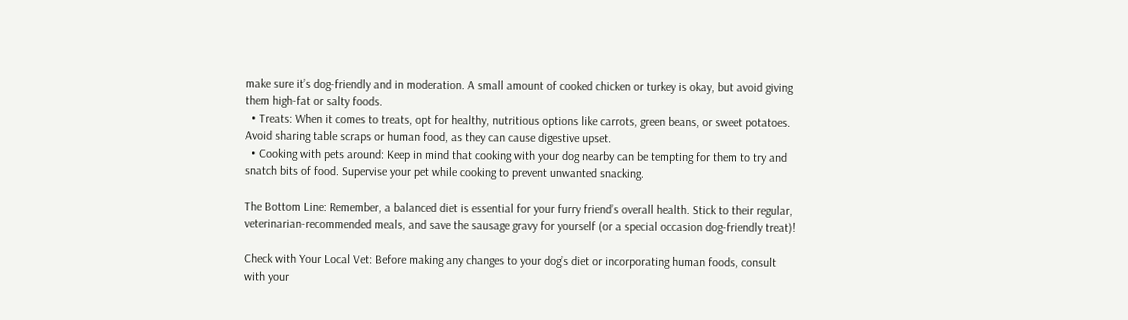make sure it’s dog-friendly and in moderation. A small amount of cooked chicken or turkey is okay, but avoid giving them high-fat or salty foods.
  • Treats: When it comes to treats, opt for healthy, nutritious options like carrots, green beans, or sweet potatoes. Avoid sharing table scraps or human food, as they can cause digestive upset.
  • Cooking with pets around: Keep in mind that cooking with your dog nearby can be tempting for them to try and snatch bits of food. Supervise your pet while cooking to prevent unwanted snacking.

The Bottom Line: Remember, a balanced diet is essential for your furry friend’s overall health. Stick to their regular, veterinarian-recommended meals, and save the sausage gravy for yourself (or a special occasion dog-friendly treat)!

Check with Your Local Vet: Before making any changes to your dog’s diet or incorporating human foods, consult with your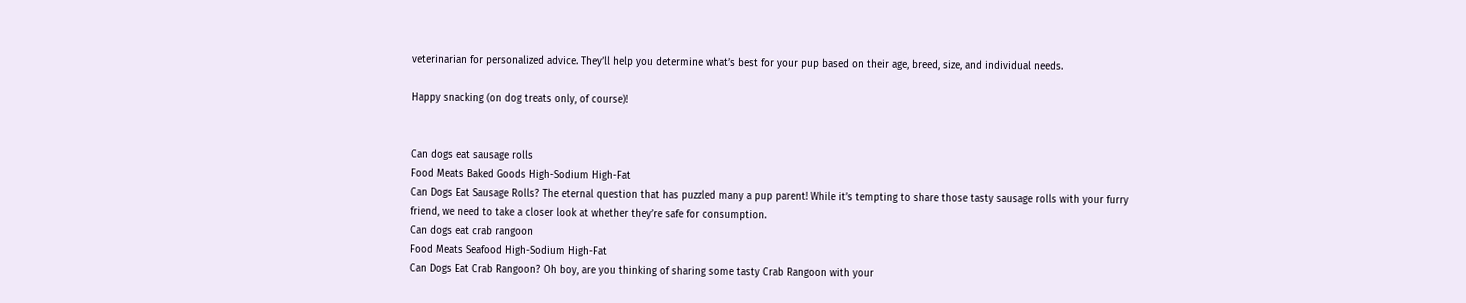veterinarian for personalized advice. They’ll help you determine what’s best for your pup based on their age, breed, size, and individual needs.

Happy snacking (on dog treats only, of course)!


Can dogs eat sausage rolls
Food Meats Baked Goods High-Sodium High-Fat
Can Dogs Eat Sausage Rolls? The eternal question that has puzzled many a pup parent! While it’s tempting to share those tasty sausage rolls with your furry friend, we need to take a closer look at whether they’re safe for consumption.
Can dogs eat crab rangoon
Food Meats Seafood High-Sodium High-Fat
Can Dogs Eat Crab Rangoon? Oh boy, are you thinking of sharing some tasty Crab Rangoon with your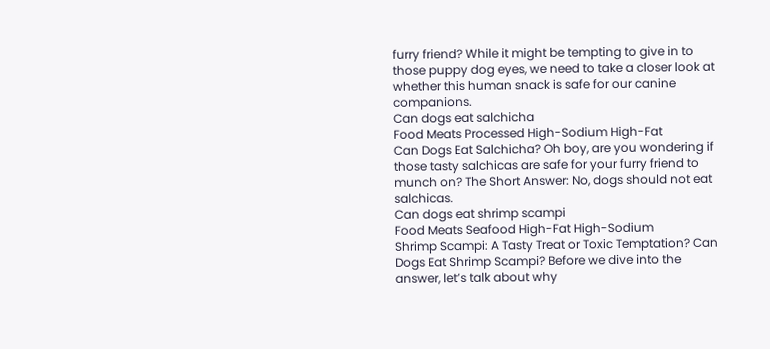furry friend? While it might be tempting to give in to those puppy dog eyes, we need to take a closer look at whether this human snack is safe for our canine companions.
Can dogs eat salchicha
Food Meats Processed High-Sodium High-Fat
Can Dogs Eat Salchicha? Oh boy, are you wondering if those tasty salchicas are safe for your furry friend to munch on? The Short Answer: No, dogs should not eat salchicas.
Can dogs eat shrimp scampi
Food Meats Seafood High-Fat High-Sodium
Shrimp Scampi: A Tasty Treat or Toxic Temptation? Can Dogs Eat Shrimp Scampi? Before we dive into the answer, let’s talk about why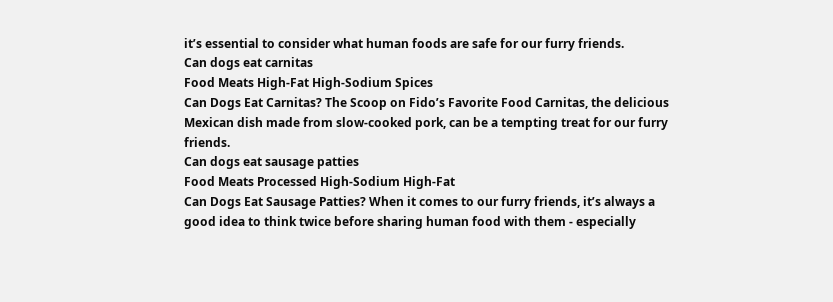it’s essential to consider what human foods are safe for our furry friends.
Can dogs eat carnitas
Food Meats High-Fat High-Sodium Spices
Can Dogs Eat Carnitas? The Scoop on Fido’s Favorite Food Carnitas, the delicious Mexican dish made from slow-cooked pork, can be a tempting treat for our furry friends.
Can dogs eat sausage patties
Food Meats Processed High-Sodium High-Fat
Can Dogs Eat Sausage Patties? When it comes to our furry friends, it’s always a good idea to think twice before sharing human food with them - especially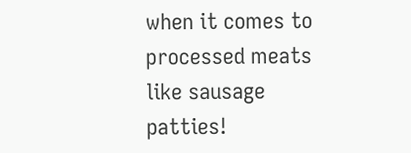when it comes to processed meats like sausage patties!